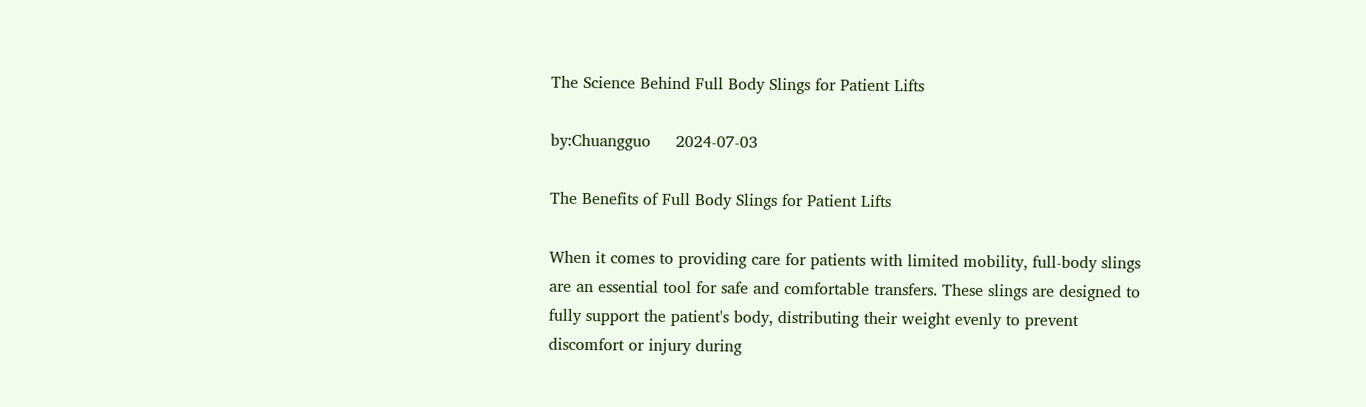The Science Behind Full Body Slings for Patient Lifts

by:Chuangguo     2024-07-03

The Benefits of Full Body Slings for Patient Lifts

When it comes to providing care for patients with limited mobility, full-body slings are an essential tool for safe and comfortable transfers. These slings are designed to fully support the patient's body, distributing their weight evenly to prevent discomfort or injury during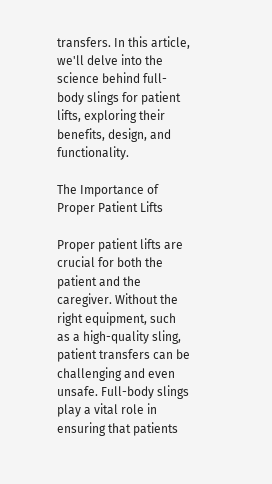transfers. In this article, we'll delve into the science behind full-body slings for patient lifts, exploring their benefits, design, and functionality.

The Importance of Proper Patient Lifts

Proper patient lifts are crucial for both the patient and the caregiver. Without the right equipment, such as a high-quality sling, patient transfers can be challenging and even unsafe. Full-body slings play a vital role in ensuring that patients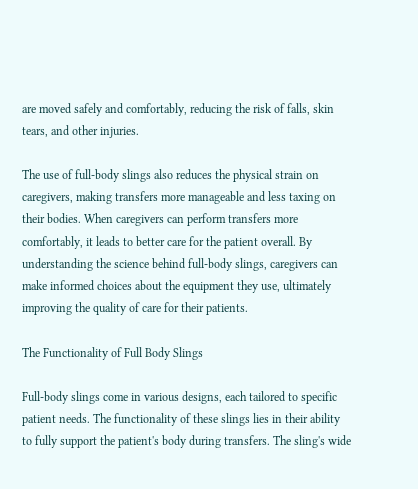are moved safely and comfortably, reducing the risk of falls, skin tears, and other injuries.

The use of full-body slings also reduces the physical strain on caregivers, making transfers more manageable and less taxing on their bodies. When caregivers can perform transfers more comfortably, it leads to better care for the patient overall. By understanding the science behind full-body slings, caregivers can make informed choices about the equipment they use, ultimately improving the quality of care for their patients.

The Functionality of Full Body Slings

Full-body slings come in various designs, each tailored to specific patient needs. The functionality of these slings lies in their ability to fully support the patient's body during transfers. The sling's wide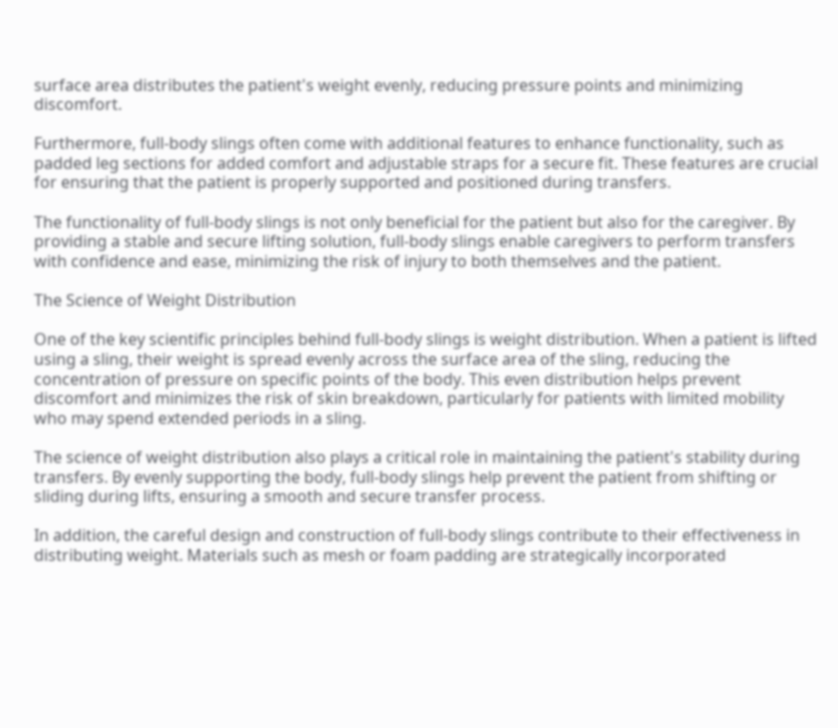surface area distributes the patient's weight evenly, reducing pressure points and minimizing discomfort.

Furthermore, full-body slings often come with additional features to enhance functionality, such as padded leg sections for added comfort and adjustable straps for a secure fit. These features are crucial for ensuring that the patient is properly supported and positioned during transfers.

The functionality of full-body slings is not only beneficial for the patient but also for the caregiver. By providing a stable and secure lifting solution, full-body slings enable caregivers to perform transfers with confidence and ease, minimizing the risk of injury to both themselves and the patient.

The Science of Weight Distribution

One of the key scientific principles behind full-body slings is weight distribution. When a patient is lifted using a sling, their weight is spread evenly across the surface area of the sling, reducing the concentration of pressure on specific points of the body. This even distribution helps prevent discomfort and minimizes the risk of skin breakdown, particularly for patients with limited mobility who may spend extended periods in a sling.

The science of weight distribution also plays a critical role in maintaining the patient's stability during transfers. By evenly supporting the body, full-body slings help prevent the patient from shifting or sliding during lifts, ensuring a smooth and secure transfer process.

In addition, the careful design and construction of full-body slings contribute to their effectiveness in distributing weight. Materials such as mesh or foam padding are strategically incorporated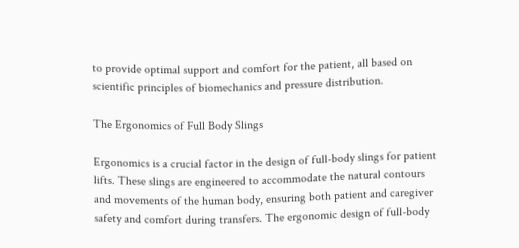to provide optimal support and comfort for the patient, all based on scientific principles of biomechanics and pressure distribution.

The Ergonomics of Full Body Slings

Ergonomics is a crucial factor in the design of full-body slings for patient lifts. These slings are engineered to accommodate the natural contours and movements of the human body, ensuring both patient and caregiver safety and comfort during transfers. The ergonomic design of full-body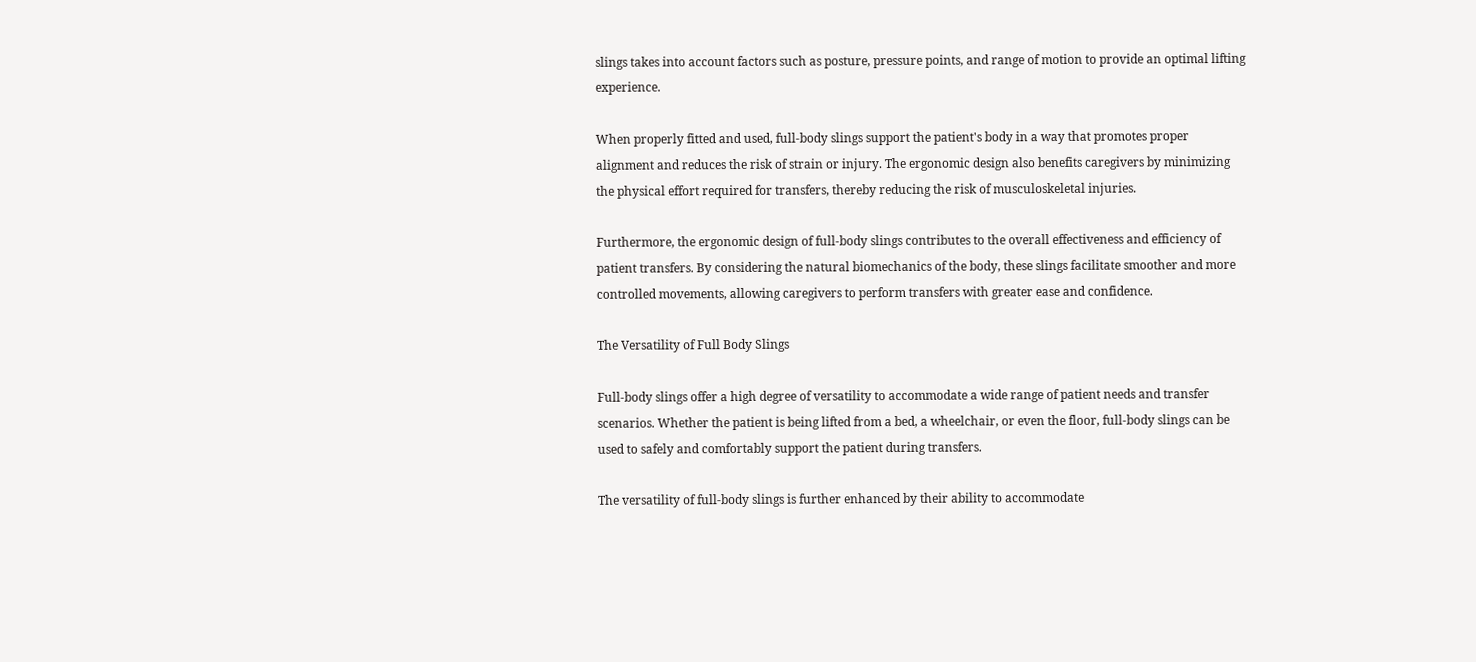slings takes into account factors such as posture, pressure points, and range of motion to provide an optimal lifting experience.

When properly fitted and used, full-body slings support the patient's body in a way that promotes proper alignment and reduces the risk of strain or injury. The ergonomic design also benefits caregivers by minimizing the physical effort required for transfers, thereby reducing the risk of musculoskeletal injuries.

Furthermore, the ergonomic design of full-body slings contributes to the overall effectiveness and efficiency of patient transfers. By considering the natural biomechanics of the body, these slings facilitate smoother and more controlled movements, allowing caregivers to perform transfers with greater ease and confidence.

The Versatility of Full Body Slings

Full-body slings offer a high degree of versatility to accommodate a wide range of patient needs and transfer scenarios. Whether the patient is being lifted from a bed, a wheelchair, or even the floor, full-body slings can be used to safely and comfortably support the patient during transfers.

The versatility of full-body slings is further enhanced by their ability to accommodate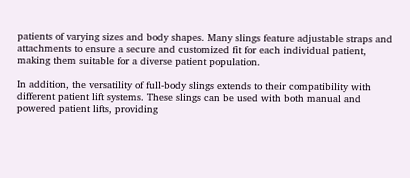patients of varying sizes and body shapes. Many slings feature adjustable straps and attachments to ensure a secure and customized fit for each individual patient, making them suitable for a diverse patient population.

In addition, the versatility of full-body slings extends to their compatibility with different patient lift systems. These slings can be used with both manual and powered patient lifts, providing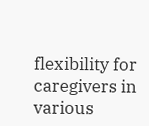flexibility for caregivers in various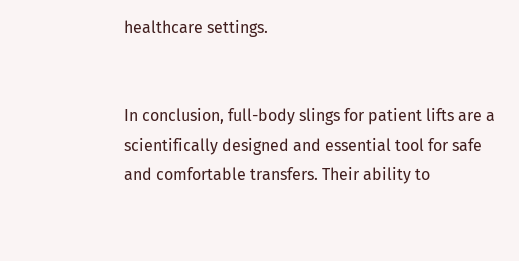healthcare settings.


In conclusion, full-body slings for patient lifts are a scientifically designed and essential tool for safe and comfortable transfers. Their ability to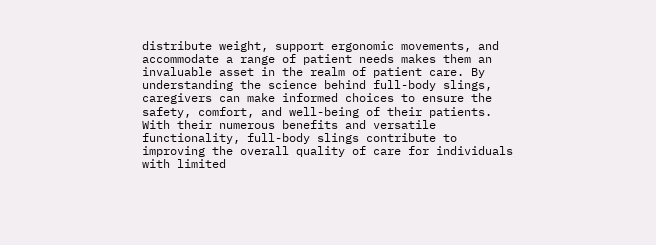distribute weight, support ergonomic movements, and accommodate a range of patient needs makes them an invaluable asset in the realm of patient care. By understanding the science behind full-body slings, caregivers can make informed choices to ensure the safety, comfort, and well-being of their patients. With their numerous benefits and versatile functionality, full-body slings contribute to improving the overall quality of care for individuals with limited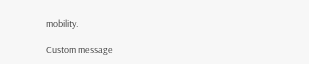mobility.

Custom message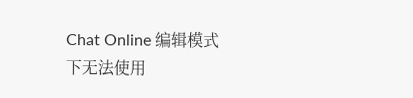Chat Online 编辑模式下无法使用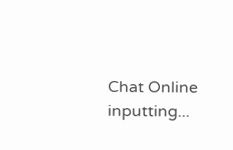Chat Online inputting...